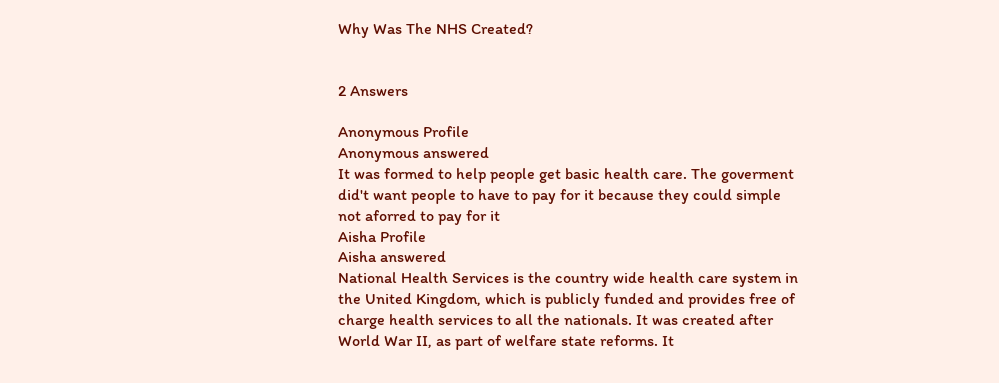Why Was The NHS Created?


2 Answers

Anonymous Profile
Anonymous answered
It was formed to help people get basic health care. The goverment did't want people to have to pay for it because they could simple not aforred to pay for it
Aisha Profile
Aisha answered
National Health Services is the country wide health care system in the United Kingdom, which is publicly funded and provides free of charge health services to all the nationals. It was created after World War II, as part of welfare state reforms. It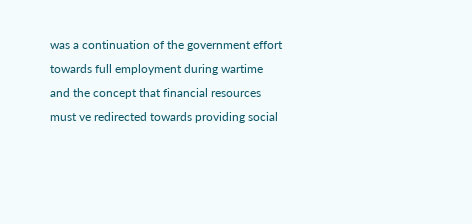was a continuation of the government effort towards full employment during wartime and the concept that financial resources must ve redirected towards providing social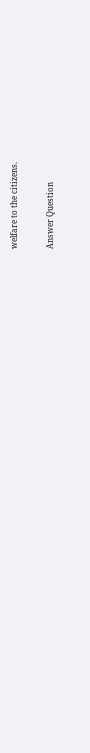welfare to the citizens.

Answer Question